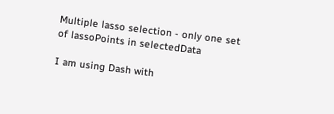Multiple lasso selection - only one set of lassoPoints in selectedData

I am using Dash with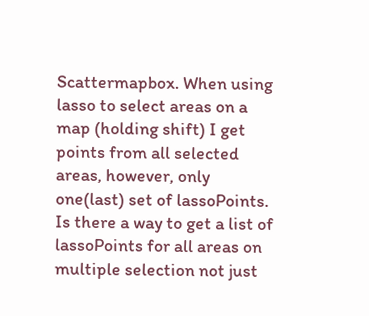Scattermapbox. When using lasso to select areas on a map (holding shift) I get points from all selected areas, however, only one(last) set of lassoPoints. Is there a way to get a list of lassoPoints for all areas on multiple selection not just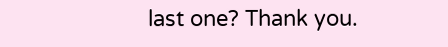last one? Thank you.